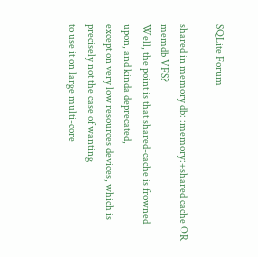SQLite Forum

shared in memory db: :memory:+shared cache OR memdb VFS?
Well, the point is that shared-cache is frowned upon, and kinda deprecated,
except on very low resources devices, which is precisely not the case of wanting
to use it on large multi-core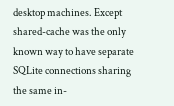desktop machines. Except shared-cache was the only
known way to have separate SQLite connections sharing the same in-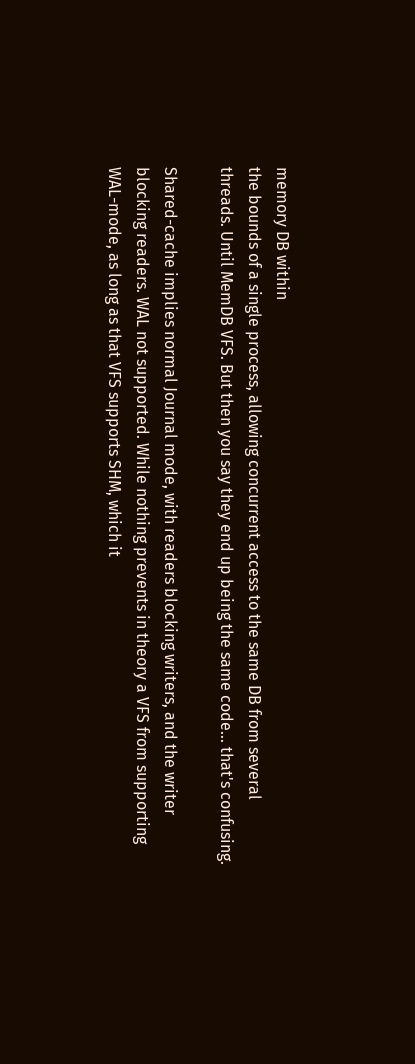memory DB within
the bounds of a single process, allowing concurrent access to the same DB from several
threads. Until MemDB VFS. But then you say they end up being the same code... that's confusing.

Shared-cache implies normal Journal mode, with readers blocking writers, and the writer
blocking readers. WAL not supported. While nothing prevents in theory a VFS from supporting
WAL-mode, as long as that VFS supports SHM, which it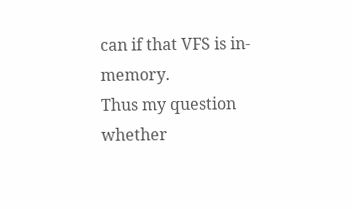can if that VFS is in-memory.
Thus my question whether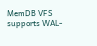MemDB VFS supports WAL-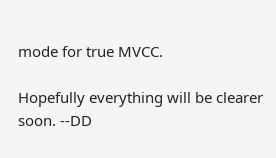mode for true MVCC.

Hopefully everything will be clearer soon. --DD